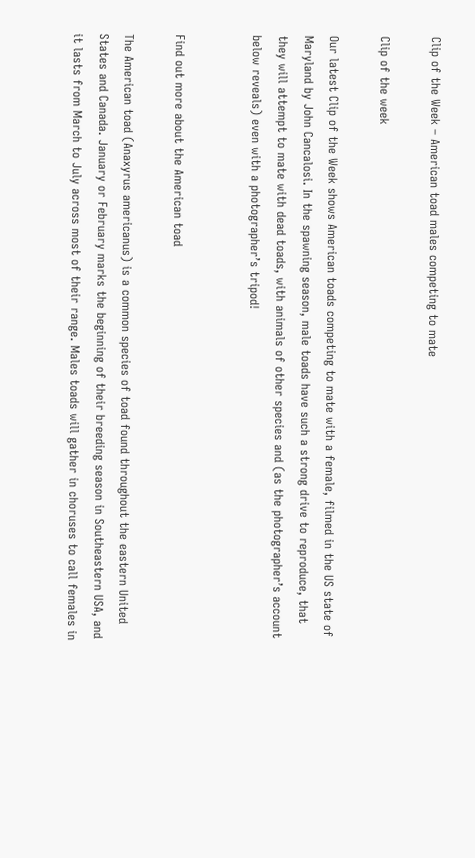Clip of the Week – American toad males competing to mate

Clip of the week

Our latest Clip of the Week shows American toads competing to mate with a female, filmed in the US state of Maryland by John Cancalosi. In the spawning season, male toads have such a strong drive to reproduce, that they will attempt to mate with dead toads, with animals of other species and (as the photographer’s account below reveals) even with a photographer’s tripod!


Find out more about the American toad

The American toad (Anaxyrus americanus) is a common species of toad found throughout the eastern United States and Canada. January or February marks the beginning of their breeding season in Southeastern USA, and it lasts from March to July across most of their range. Males toads will gather in choruses to call females in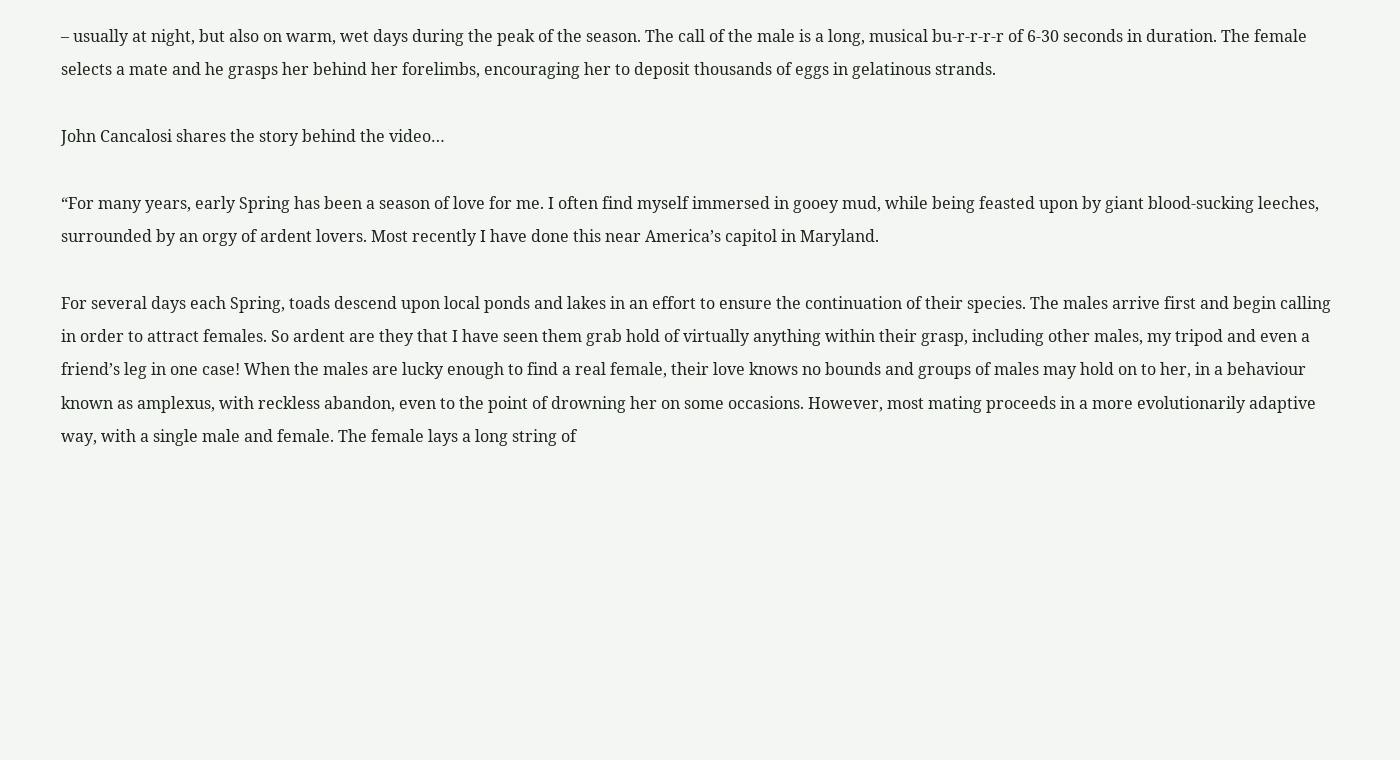– usually at night, but also on warm, wet days during the peak of the season. The call of the male is a long, musical bu-r-r-r-r of 6-30 seconds in duration. The female selects a mate and he grasps her behind her forelimbs, encouraging her to deposit thousands of eggs in gelatinous strands.

John Cancalosi shares the story behind the video…

“For many years, early Spring has been a season of love for me. I often find myself immersed in gooey mud, while being feasted upon by giant blood-sucking leeches, surrounded by an orgy of ardent lovers. Most recently I have done this near America’s capitol in Maryland.

For several days each Spring, toads descend upon local ponds and lakes in an effort to ensure the continuation of their species. The males arrive first and begin calling in order to attract females. So ardent are they that I have seen them grab hold of virtually anything within their grasp, including other males, my tripod and even a friend’s leg in one case! When the males are lucky enough to find a real female, their love knows no bounds and groups of males may hold on to her, in a behaviour known as amplexus, with reckless abandon, even to the point of drowning her on some occasions. However, most mating proceeds in a more evolutionarily adaptive way, with a single male and female. The female lays a long string of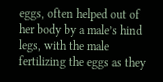eggs, often helped out of her body by a male’s hind legs, with the male fertilizing the eggs as they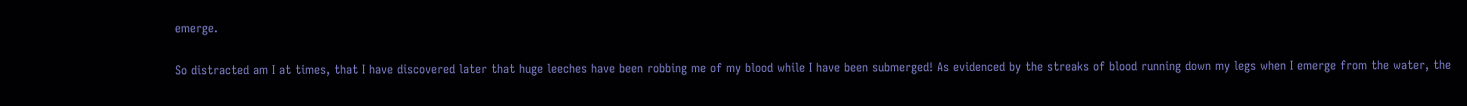emerge.

So distracted am I at times, that I have discovered later that huge leeches have been robbing me of my blood while I have been submerged! As evidenced by the streaks of blood running down my legs when I emerge from the water, the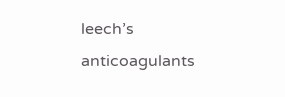leech’s anticoagulants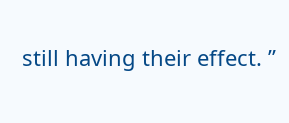still having their effect. ”